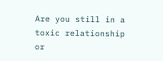Are you still in a toxic relationship or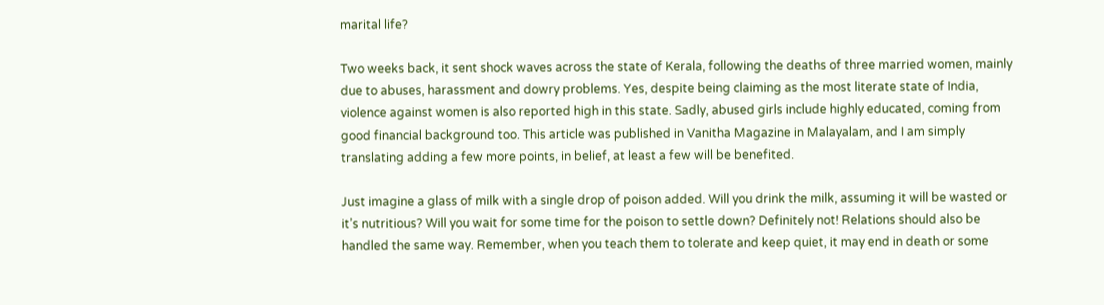marital life?

Two weeks back, it sent shock waves across the state of Kerala, following the deaths of three married women, mainly due to abuses, harassment and dowry problems. Yes, despite being claiming as the most literate state of India, violence against women is also reported high in this state. Sadly, abused girls include highly educated, coming from good financial background too. This article was published in Vanitha Magazine in Malayalam, and I am simply translating adding a few more points, in belief, at least a few will be benefited.

Just imagine a glass of milk with a single drop of poison added. Will you drink the milk, assuming it will be wasted or it’s nutritious? Will you wait for some time for the poison to settle down? Definitely not! Relations should also be handled the same way. Remember, when you teach them to tolerate and keep quiet, it may end in death or some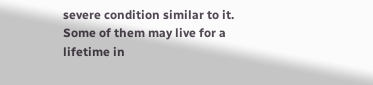severe condition similar to it. Some of them may live for a lifetime in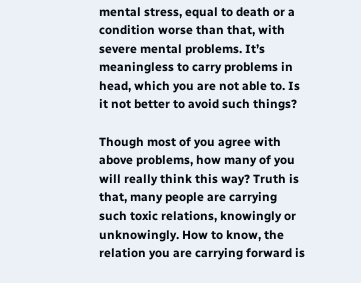mental stress, equal to death or a condition worse than that, with severe mental problems. It’s meaningless to carry problems in head, which you are not able to. Is it not better to avoid such things?

Though most of you agree with above problems, how many of you will really think this way? Truth is that, many people are carrying such toxic relations, knowingly or unknowingly. How to know, the relation you are carrying forward is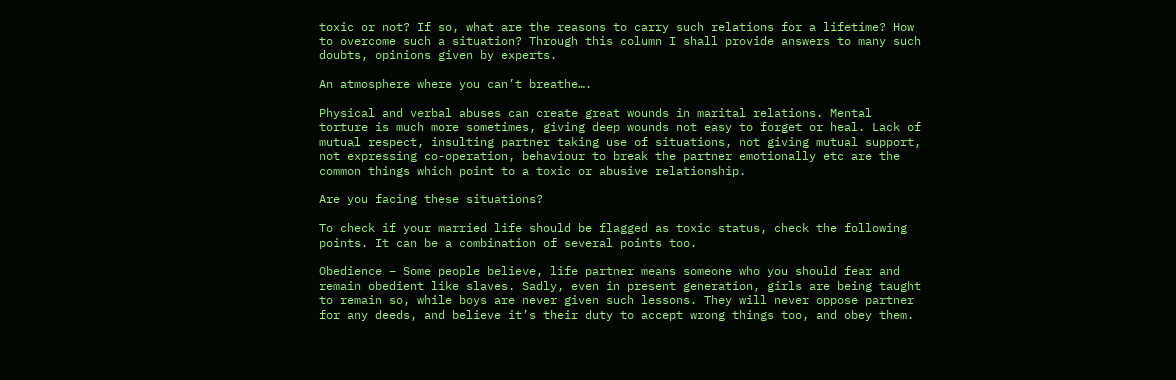toxic or not? If so, what are the reasons to carry such relations for a lifetime? How to overcome such a situation? Through this column I shall provide answers to many such doubts, opinions given by experts.

An atmosphere where you can’t breathe….

Physical and verbal abuses can create great wounds in marital relations. Mental torture is much more sometimes, giving deep wounds not easy to forget or heal. Lack of mutual respect, insulting partner taking use of situations, not giving mutual support, not expressing co-operation, behaviour to break the partner emotionally etc are the common things which point to a toxic or abusive relationship.

Are you facing these situations?

To check if your married life should be flagged as toxic status, check the following points. It can be a combination of several points too.

Obedience – Some people believe, life partner means someone who you should fear and remain obedient like slaves. Sadly, even in present generation, girls are being taught to remain so, while boys are never given such lessons. They will never oppose partner for any deeds, and believe it’s their duty to accept wrong things too, and obey them.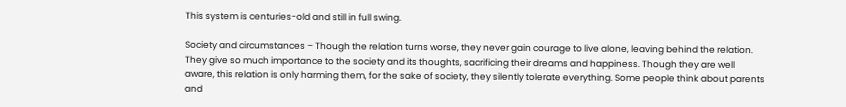This system is centuries-old and still in full swing.

Society and circumstances – Though the relation turns worse, they never gain courage to live alone, leaving behind the relation. They give so much importance to the society and its thoughts, sacrificing their dreams and happiness. Though they are well aware, this relation is only harming them, for the sake of society, they silently tolerate everything. Some people think about parents and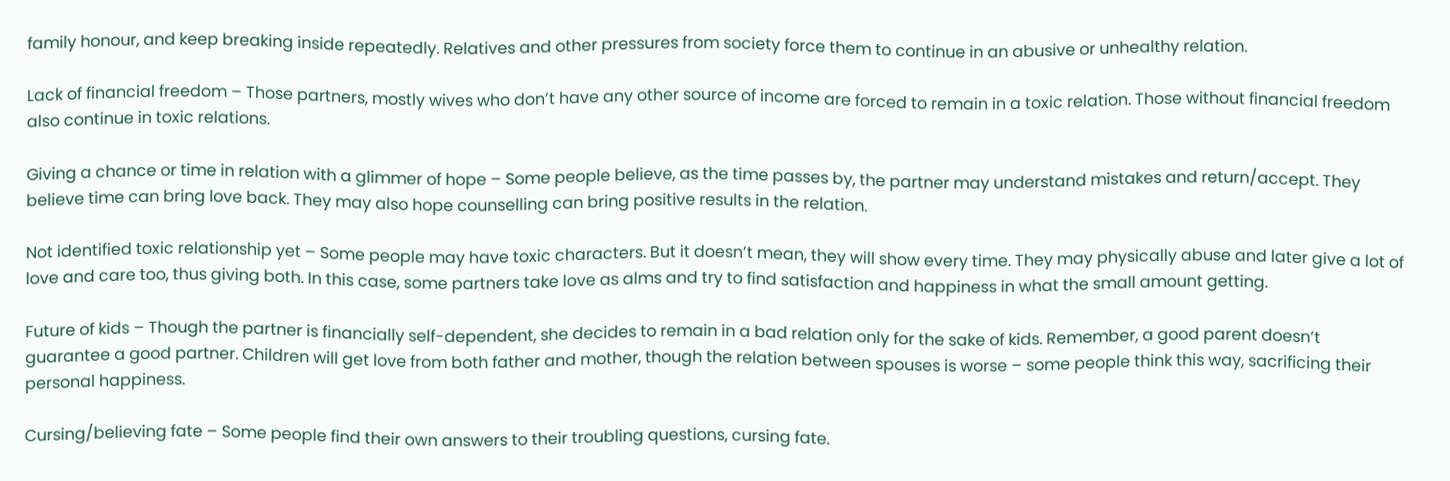family honour, and keep breaking inside repeatedly. Relatives and other pressures from society force them to continue in an abusive or unhealthy relation.

Lack of financial freedom – Those partners, mostly wives who don’t have any other source of income are forced to remain in a toxic relation. Those without financial freedom also continue in toxic relations.

Giving a chance or time in relation with a glimmer of hope – Some people believe, as the time passes by, the partner may understand mistakes and return/accept. They believe time can bring love back. They may also hope counselling can bring positive results in the relation.

Not identified toxic relationship yet – Some people may have toxic characters. But it doesn’t mean, they will show every time. They may physically abuse and later give a lot of love and care too, thus giving both. In this case, some partners take love as alms and try to find satisfaction and happiness in what the small amount getting.

Future of kids – Though the partner is financially self-dependent, she decides to remain in a bad relation only for the sake of kids. Remember, a good parent doesn’t guarantee a good partner. Children will get love from both father and mother, though the relation between spouses is worse – some people think this way, sacrificing their personal happiness.

Cursing/believing fate – Some people find their own answers to their troubling questions, cursing fate.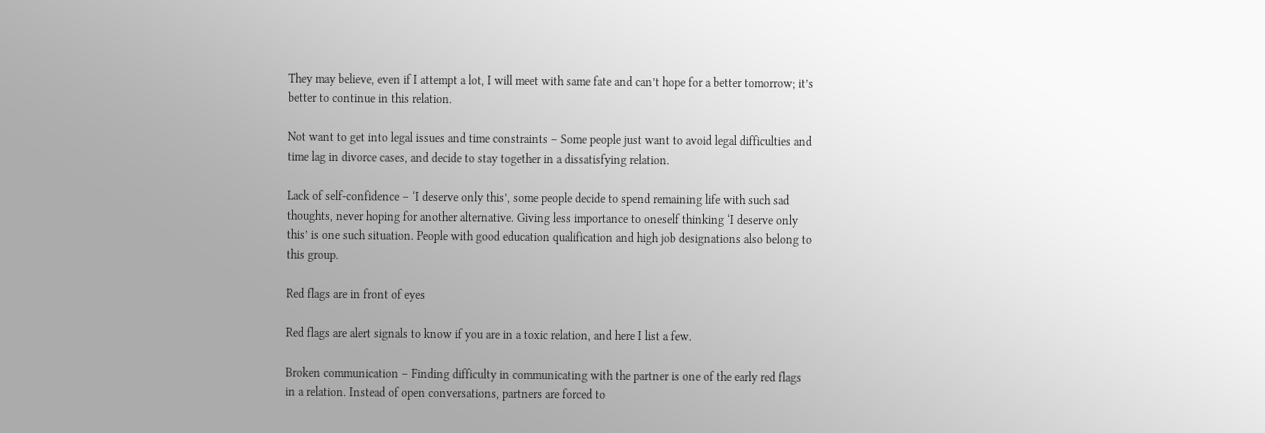They may believe, even if I attempt a lot, I will meet with same fate and can’t hope for a better tomorrow; it’s better to continue in this relation.

Not want to get into legal issues and time constraints – Some people just want to avoid legal difficulties and time lag in divorce cases, and decide to stay together in a dissatisfying relation.

Lack of self-confidence – ‘I deserve only this’, some people decide to spend remaining life with such sad thoughts, never hoping for another alternative. Giving less importance to oneself thinking ‘I deserve only this’ is one such situation. People with good education qualification and high job designations also belong to this group.

Red flags are in front of eyes

Red flags are alert signals to know if you are in a toxic relation, and here I list a few.

Broken communication – Finding difficulty in communicating with the partner is one of the early red flags in a relation. Instead of open conversations, partners are forced to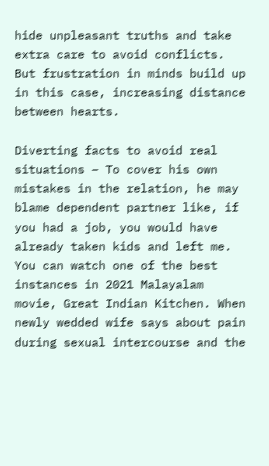hide unpleasant truths and take extra care to avoid conflicts. But frustration in minds build up in this case, increasing distance between hearts.

Diverting facts to avoid real situations – To cover his own mistakes in the relation, he may blame dependent partner like, if you had a job, you would have already taken kids and left me. You can watch one of the best instances in 2021 Malayalam movie, Great Indian Kitchen. When newly wedded wife says about pain during sexual intercourse and the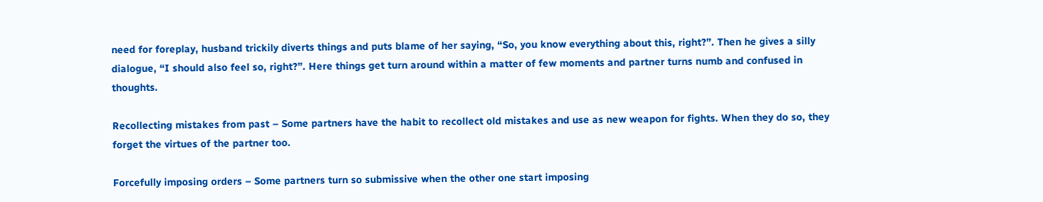need for foreplay, husband trickily diverts things and puts blame of her saying, “So, you know everything about this, right?”. Then he gives a silly dialogue, “I should also feel so, right?”. Here things get turn around within a matter of few moments and partner turns numb and confused in thoughts.

Recollecting mistakes from past – Some partners have the habit to recollect old mistakes and use as new weapon for fights. When they do so, they forget the virtues of the partner too.

Forcefully imposing orders – Some partners turn so submissive when the other one start imposing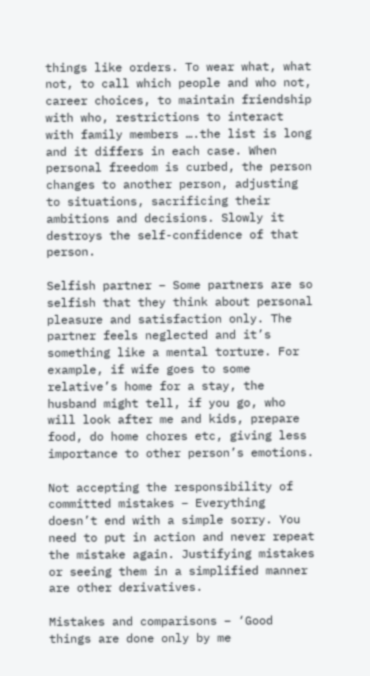things like orders. To wear what, what not, to call which people and who not, career choices, to maintain friendship with who, restrictions to interact with family members ….the list is long and it differs in each case. When personal freedom is curbed, the person changes to another person, adjusting to situations, sacrificing their ambitions and decisions. Slowly it destroys the self-confidence of that person.

Selfish partner – Some partners are so selfish that they think about personal pleasure and satisfaction only. The partner feels neglected and it’s something like a mental torture. For example, if wife goes to some relative’s home for a stay, the husband might tell, if you go, who will look after me and kids, prepare food, do home chores etc, giving less importance to other person’s emotions.

Not accepting the responsibility of committed mistakes – Everything doesn’t end with a simple sorry. You need to put in action and never repeat the mistake again. Justifying mistakes or seeing them in a simplified manner are other derivatives.

Mistakes and comparisons – ‘Good things are done only by me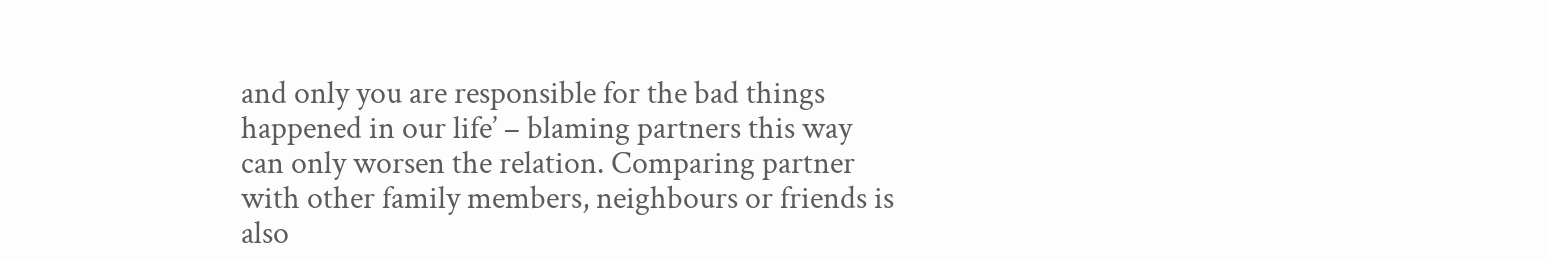and only you are responsible for the bad things happened in our life’ – blaming partners this way can only worsen the relation. Comparing partner with other family members, neighbours or friends is also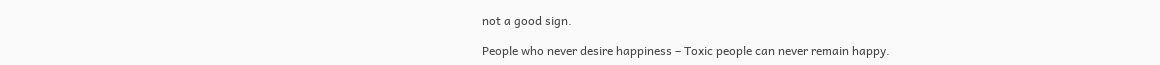not a good sign.

People who never desire happiness – Toxic people can never remain happy.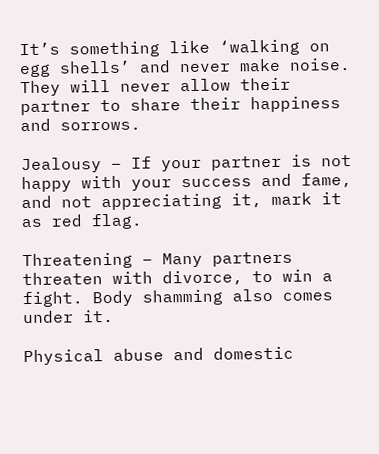It’s something like ‘walking on egg shells’ and never make noise. They will never allow their partner to share their happiness and sorrows.

Jealousy – If your partner is not happy with your success and fame, and not appreciating it, mark it as red flag.

Threatening – Many partners threaten with divorce, to win a fight. Body shamming also comes under it.

Physical abuse and domestic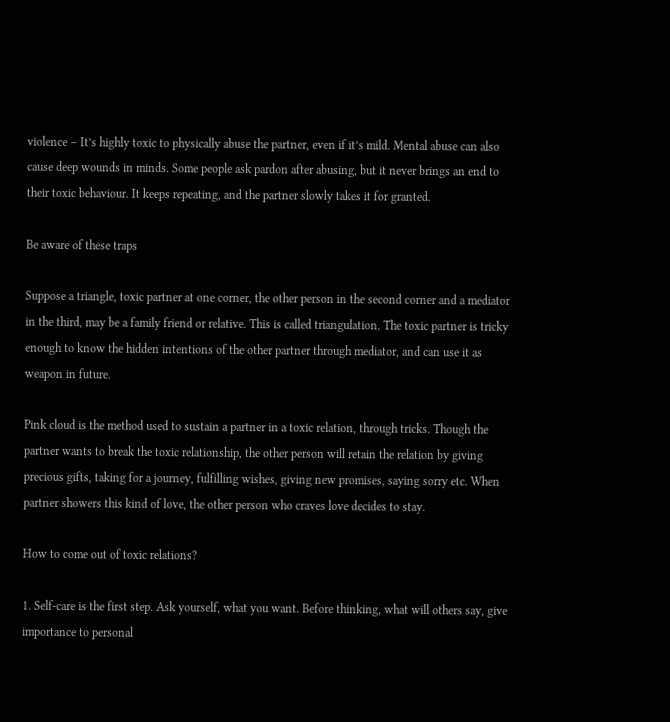violence – It’s highly toxic to physically abuse the partner, even if it’s mild. Mental abuse can also cause deep wounds in minds. Some people ask pardon after abusing, but it never brings an end to their toxic behaviour. It keeps repeating, and the partner slowly takes it for granted.

Be aware of these traps

Suppose a triangle, toxic partner at one corner, the other person in the second corner and a mediator in the third, may be a family friend or relative. This is called triangulation. The toxic partner is tricky enough to know the hidden intentions of the other partner through mediator, and can use it as weapon in future.

Pink cloud is the method used to sustain a partner in a toxic relation, through tricks. Though the partner wants to break the toxic relationship, the other person will retain the relation by giving precious gifts, taking for a journey, fulfilling wishes, giving new promises, saying sorry etc. When partner showers this kind of love, the other person who craves love decides to stay.

How to come out of toxic relations?

1. Self-care is the first step. Ask yourself, what you want. Before thinking, what will others say, give importance to personal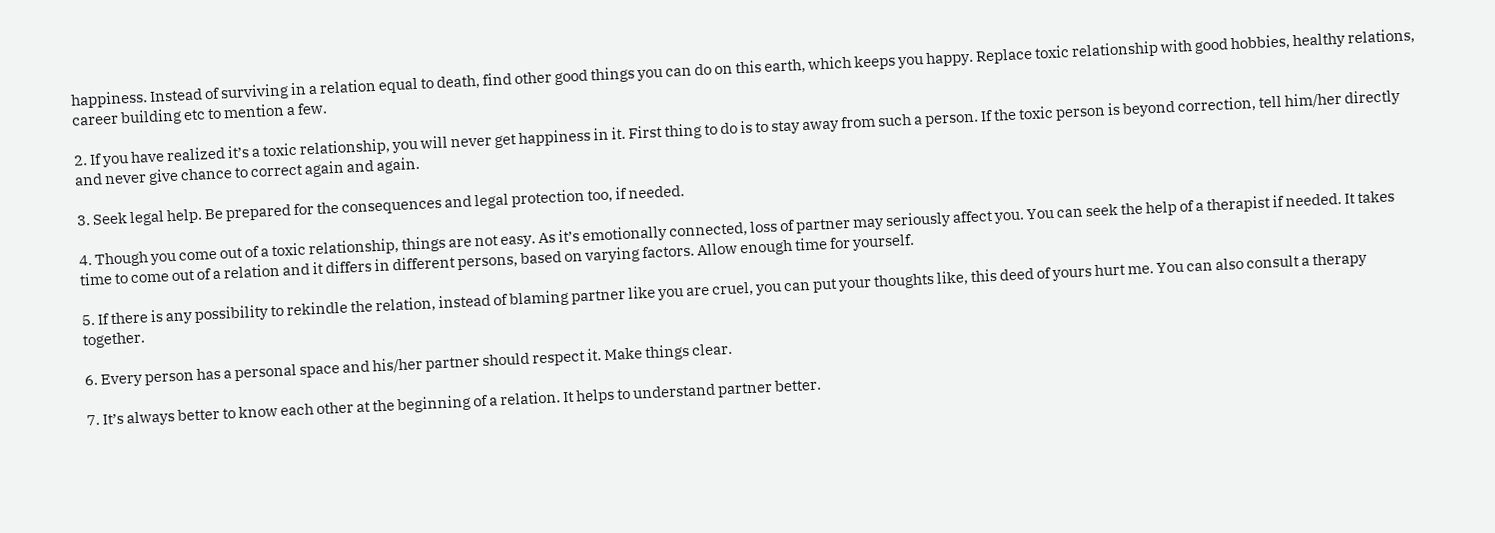happiness. Instead of surviving in a relation equal to death, find other good things you can do on this earth, which keeps you happy. Replace toxic relationship with good hobbies, healthy relations, career building etc to mention a few.

2. If you have realized it’s a toxic relationship, you will never get happiness in it. First thing to do is to stay away from such a person. If the toxic person is beyond correction, tell him/her directly and never give chance to correct again and again.

3. Seek legal help. Be prepared for the consequences and legal protection too, if needed.

4. Though you come out of a toxic relationship, things are not easy. As it’s emotionally connected, loss of partner may seriously affect you. You can seek the help of a therapist if needed. It takes time to come out of a relation and it differs in different persons, based on varying factors. Allow enough time for yourself.

5. If there is any possibility to rekindle the relation, instead of blaming partner like you are cruel, you can put your thoughts like, this deed of yours hurt me. You can also consult a therapy together.

6. Every person has a personal space and his/her partner should respect it. Make things clear.

7. It’s always better to know each other at the beginning of a relation. It helps to understand partner better.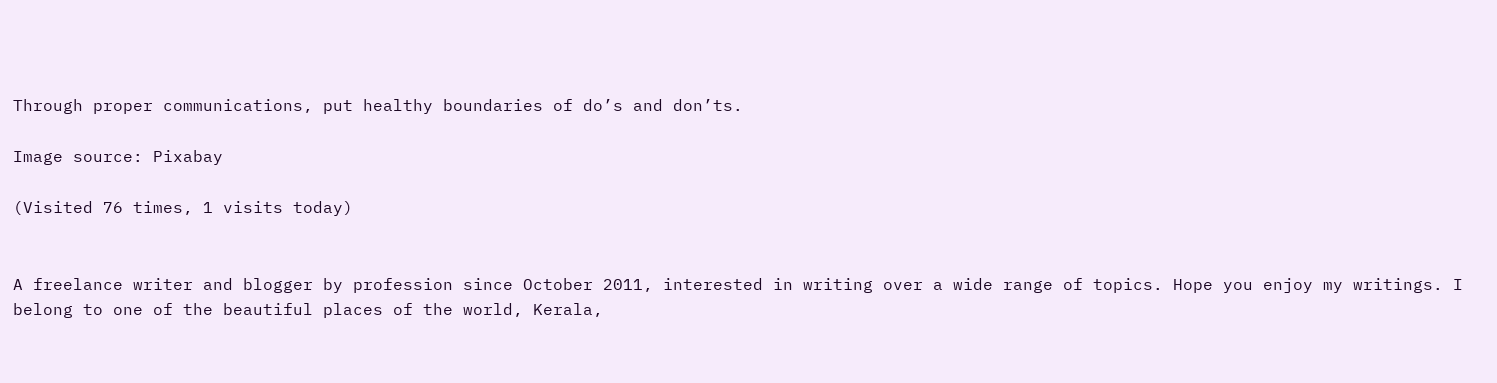Through proper communications, put healthy boundaries of do’s and don’ts.

Image source: Pixabay

(Visited 76 times, 1 visits today)


A freelance writer and blogger by profession since October 2011, interested in writing over a wide range of topics. Hope you enjoy my writings. I belong to one of the beautiful places of the world, Kerala,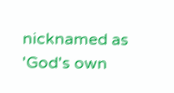nicknamed as 'God's own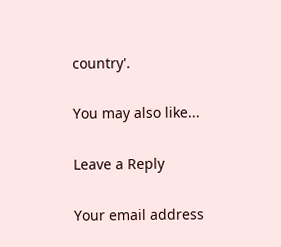country'.

You may also like...

Leave a Reply

Your email address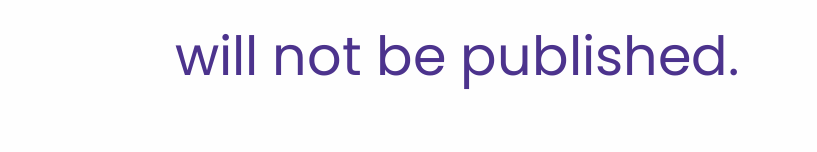will not be published.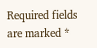Required fields are marked *